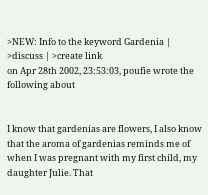>NEW: Info to the keyword Gardenia | >discuss | >create link
on Apr 28th 2002, 23:53:03, poufie wrote the following about


I know that gardenias are flowers, I also know that the aroma of gardenias reminds me of when I was pregnant with my first child, my daughter Julie. That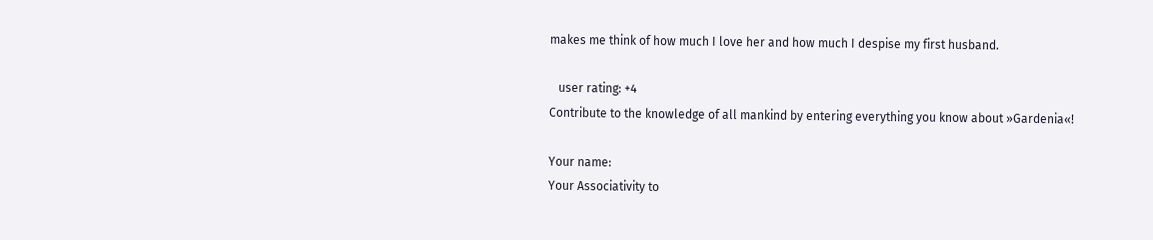makes me think of how much I love her and how much I despise my first husband.

   user rating: +4
Contribute to the knowledge of all mankind by entering everything you know about »Gardenia«!

Your name:
Your Associativity to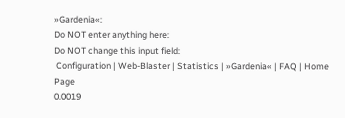»Gardenia«:
Do NOT enter anything here:
Do NOT change this input field:
 Configuration | Web-Blaster | Statistics | »Gardenia« | FAQ | Home Page
0.0019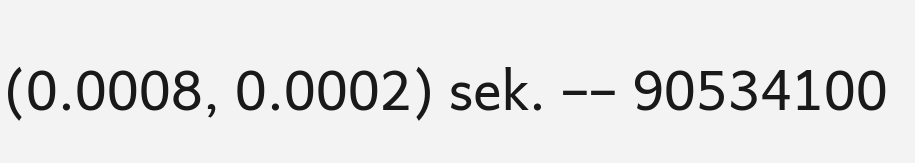(0.0008, 0.0002) sek. –– 90534100